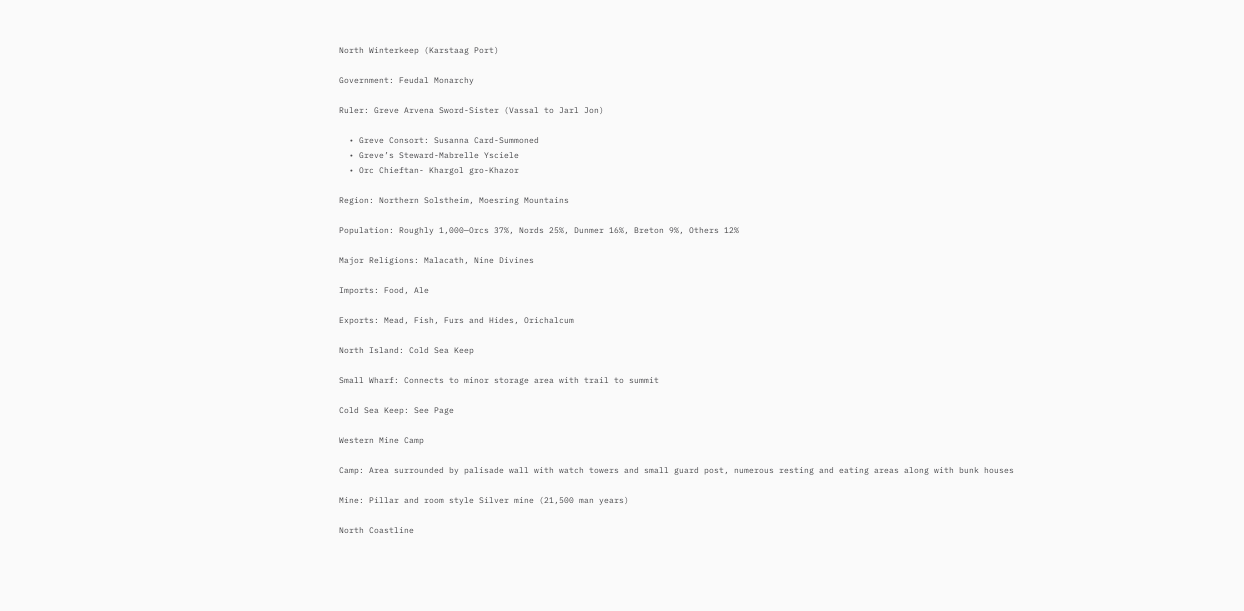North Winterkeep (Karstaag Port)

Government: Feudal Monarchy

Ruler: Greve Arvena Sword-Sister (Vassal to Jarl Jon)

  • Greve Consort: Susanna Card-Summoned
  • Greve’s Steward-Mabrelle Ysciele
  • Orc Chieftan- Khargol gro-Khazor

Region: Northern Solstheim, Moesring Mountains

Population: Roughly 1,000—Orcs 37%, Nords 25%, Dunmer 16%, Breton 9%, Others 12%

Major Religions: Malacath, Nine Divines

Imports: Food, Ale

Exports: Mead, Fish, Furs and Hides, Orichalcum

North Island: Cold Sea Keep

Small Wharf: Connects to minor storage area with trail to summit

Cold Sea Keep: See Page

Western Mine Camp

Camp: Area surrounded by palisade wall with watch towers and small guard post, numerous resting and eating areas along with bunk houses

Mine: Pillar and room style Silver mine (21,500 man years)

North Coastline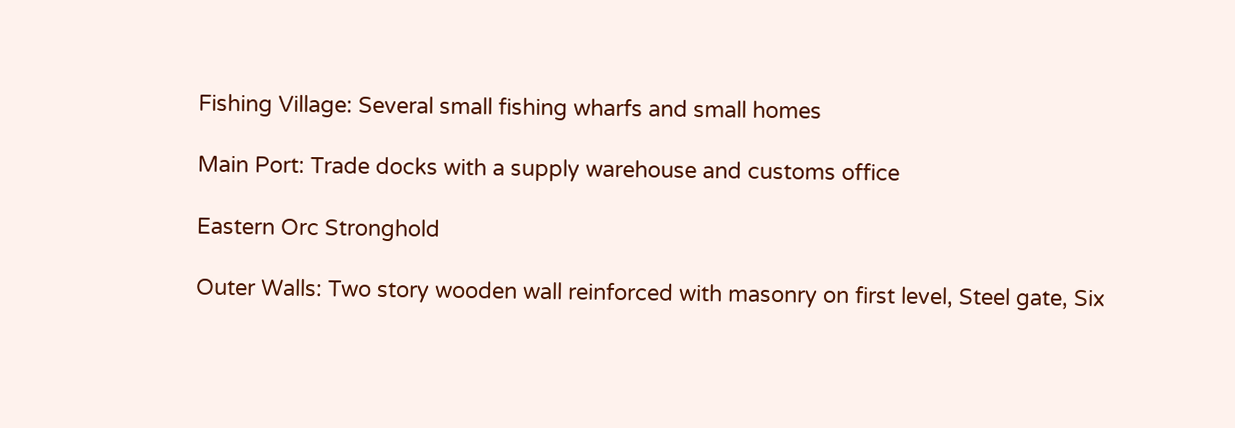Fishing Village: Several small fishing wharfs and small homes

Main Port: Trade docks with a supply warehouse and customs office

Eastern Orc Stronghold

Outer Walls: Two story wooden wall reinforced with masonry on first level, Steel gate, Six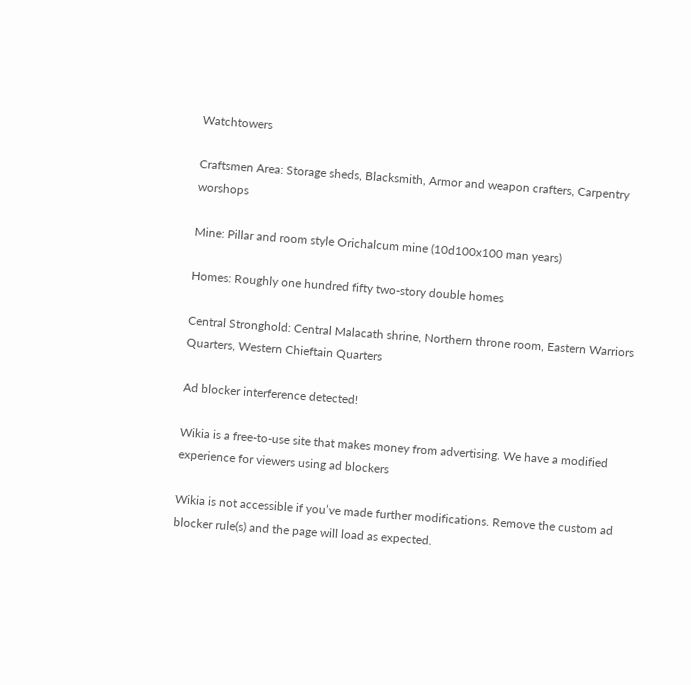Watchtowers

Craftsmen Area: Storage sheds, Blacksmith, Armor and weapon crafters, Carpentry worshops

Mine: Pillar and room style Orichalcum mine (10d100x100 man years)

Homes: Roughly one hundred fifty two-story double homes

Central Stronghold: Central Malacath shrine, Northern throne room, Eastern Warriors Quarters, Western Chieftain Quarters

Ad blocker interference detected!

Wikia is a free-to-use site that makes money from advertising. We have a modified experience for viewers using ad blockers

Wikia is not accessible if you’ve made further modifications. Remove the custom ad blocker rule(s) and the page will load as expected.